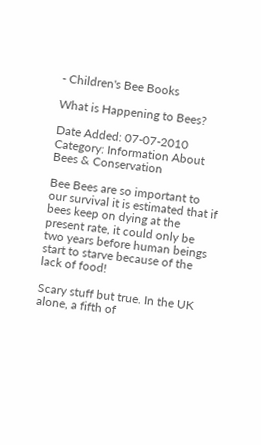- Children's Bee Books

What is Happening to Bees?

Date Added: 07-07-2010
Category: Information About Bees & Conservation

Bee Bees are so important to our survival it is estimated that if bees keep on dying at the present rate, it could only be two years before human beings start to starve because of the lack of food!

Scary stuff but true. In the UK alone, a fifth of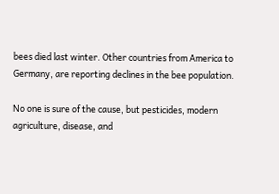bees died last winter. Other countries from America to Germany, are reporting declines in the bee population.

No one is sure of the cause, but pesticides, modern agriculture, disease, and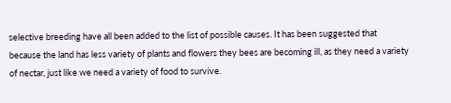selective breeding have all been added to the list of possible causes. It has been suggested that because the land has less variety of plants and flowers they bees are becoming ill, as they need a variety of nectar, just like we need a variety of food to survive.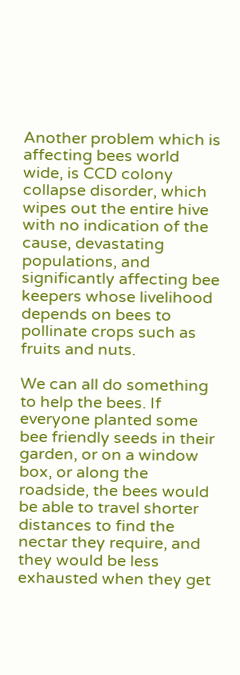Another problem which is affecting bees world wide, is CCD colony collapse disorder, which wipes out the entire hive with no indication of the cause, devastating populations, and significantly affecting bee keepers whose livelihood depends on bees to pollinate crops such as fruits and nuts.

We can all do something to help the bees. If everyone planted some bee friendly seeds in their garden, or on a window box, or along the roadside, the bees would be able to travel shorter distances to find the nectar they require, and they would be less exhausted when they get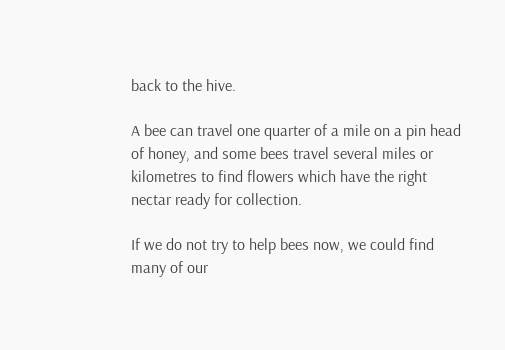back to the hive.

A bee can travel one quarter of a mile on a pin head of honey, and some bees travel several miles or kilometres to find flowers which have the right nectar ready for collection.

If we do not try to help bees now, we could find many of our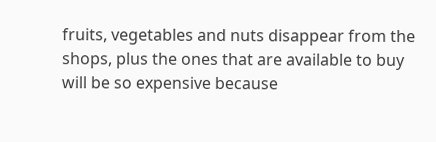fruits, vegetables and nuts disappear from the shops, plus the ones that are available to buy will be so expensive because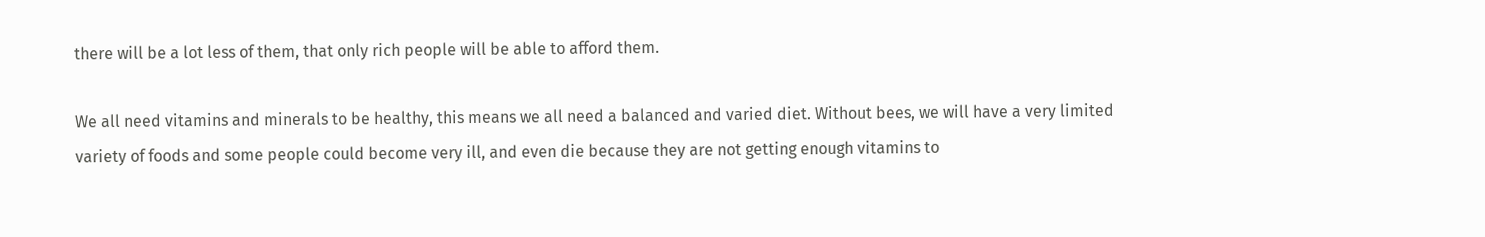there will be a lot less of them, that only rich people will be able to afford them.

We all need vitamins and minerals to be healthy, this means we all need a balanced and varied diet. Without bees, we will have a very limited variety of foods and some people could become very ill, and even die because they are not getting enough vitamins to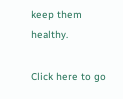keep them healthy.

Click here to go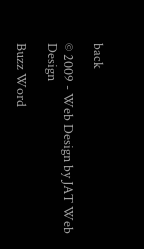back

© 2009 - Web Design by JAT Web Design

Buzz Word